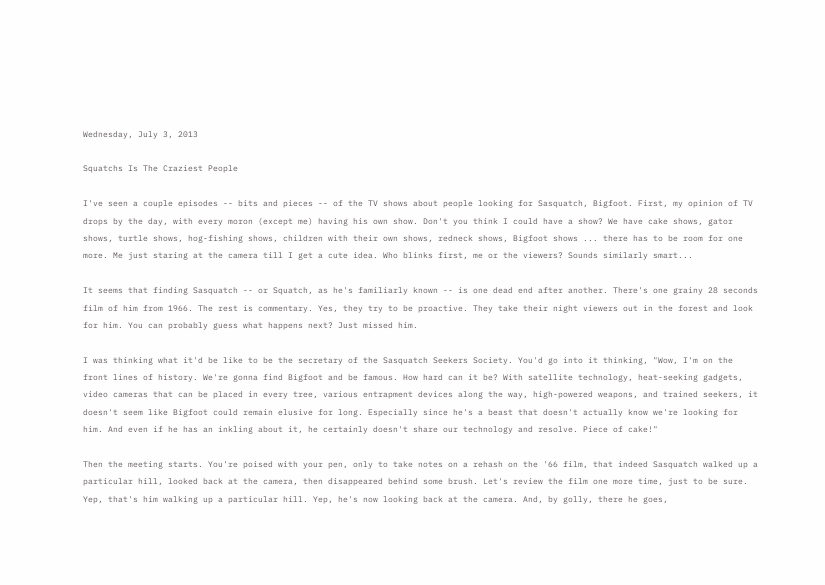Wednesday, July 3, 2013

Squatchs Is The Craziest People

I've seen a couple episodes -- bits and pieces -- of the TV shows about people looking for Sasquatch, Bigfoot. First, my opinion of TV drops by the day, with every moron (except me) having his own show. Don't you think I could have a show? We have cake shows, gator shows, turtle shows, hog-fishing shows, children with their own shows, redneck shows, Bigfoot shows ... there has to be room for one more. Me just staring at the camera till I get a cute idea. Who blinks first, me or the viewers? Sounds similarly smart...

It seems that finding Sasquatch -- or Squatch, as he's familiarly known -- is one dead end after another. There's one grainy 28 seconds film of him from 1966. The rest is commentary. Yes, they try to be proactive. They take their night viewers out in the forest and look for him. You can probably guess what happens next? Just missed him.

I was thinking what it'd be like to be the secretary of the Sasquatch Seekers Society. You'd go into it thinking, "Wow, I'm on the front lines of history. We're gonna find Bigfoot and be famous. How hard can it be? With satellite technology, heat-seeking gadgets, video cameras that can be placed in every tree, various entrapment devices along the way, high-powered weapons, and trained seekers, it doesn't seem like Bigfoot could remain elusive for long. Especially since he's a beast that doesn't actually know we're looking for him. And even if he has an inkling about it, he certainly doesn't share our technology and resolve. Piece of cake!"

Then the meeting starts. You're poised with your pen, only to take notes on a rehash on the '66 film, that indeed Sasquatch walked up a particular hill, looked back at the camera, then disappeared behind some brush. Let's review the film one more time, just to be sure. Yep, that's him walking up a particular hill. Yep, he's now looking back at the camera. And, by golly, there he goes,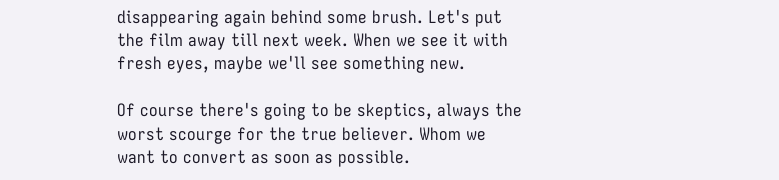disappearing again behind some brush. Let's put the film away till next week. When we see it with fresh eyes, maybe we'll see something new.

Of course there's going to be skeptics, always the worst scourge for the true believer. Whom we want to convert as soon as possible.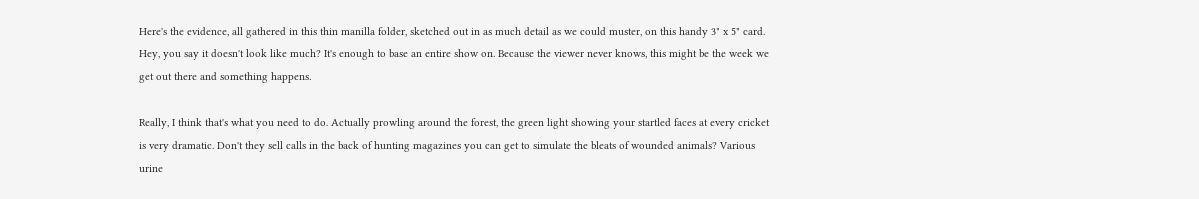Here's the evidence, all gathered in this thin manilla folder, sketched out in as much detail as we could muster, on this handy 3" x 5" card. Hey, you say it doesn't look like much? It's enough to base an entire show on. Because the viewer never knows, this might be the week we get out there and something happens.

Really, I think that's what you need to do. Actually prowling around the forest, the green light showing your startled faces at every cricket is very dramatic. Don't they sell calls in the back of hunting magazines you can get to simulate the bleats of wounded animals? Various urine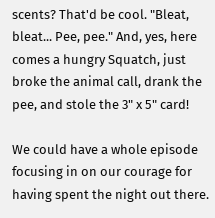scents? That'd be cool. "Bleat, bleat... Pee, pee." And, yes, here comes a hungry Squatch, just broke the animal call, drank the pee, and stole the 3" x 5" card!

We could have a whole episode focusing in on our courage for having spent the night out there.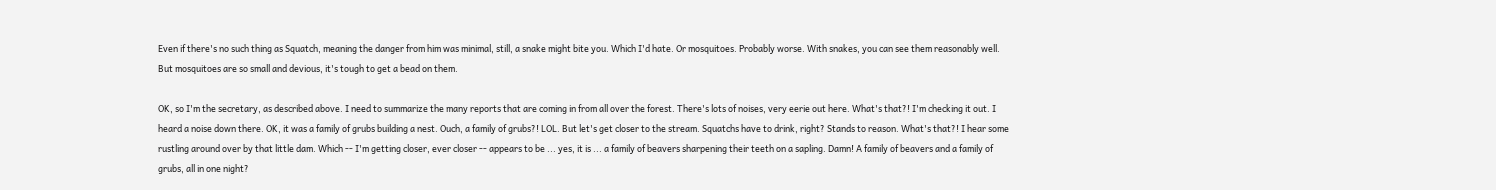Even if there's no such thing as Squatch, meaning the danger from him was minimal, still, a snake might bite you. Which I'd hate. Or mosquitoes. Probably worse. With snakes, you can see them reasonably well. But mosquitoes are so small and devious, it's tough to get a bead on them.

OK, so I'm the secretary, as described above. I need to summarize the many reports that are coming in from all over the forest. There's lots of noises, very eerie out here. What's that?! I'm checking it out. I heard a noise down there. OK, it was a family of grubs building a nest. Ouch, a family of grubs?! LOL. But let's get closer to the stream. Squatchs have to drink, right? Stands to reason. What's that?! I hear some rustling around over by that little dam. Which -- I'm getting closer, ever closer -- appears to be ... yes, it is ... a family of beavers sharpening their teeth on a sapling. Damn! A family of beavers and a family of grubs, all in one night?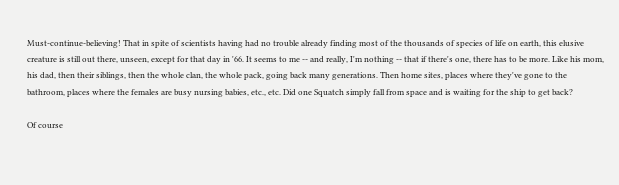Must-continue-believing! That in spite of scientists having had no trouble already finding most of the thousands of species of life on earth, this elusive creature is still out there, unseen, except for that day in '66. It seems to me -- and really, I'm nothing -- that if there's one, there has to be more. Like his mom, his dad, then their siblings, then the whole clan, the whole pack, going back many generations. Then home sites, places where they've gone to the bathroom, places where the females are busy nursing babies, etc., etc. Did one Squatch simply fall from space and is waiting for the ship to get back?

Of course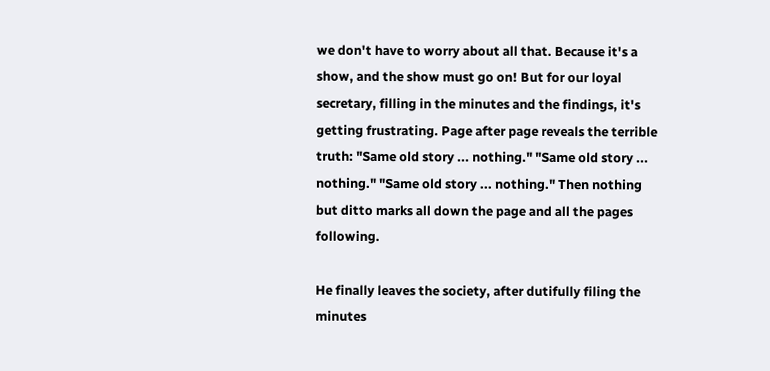we don't have to worry about all that. Because it's a show, and the show must go on! But for our loyal secretary, filling in the minutes and the findings, it's getting frustrating. Page after page reveals the terrible truth: "Same old story ... nothing." "Same old story ... nothing." "Same old story ... nothing." Then nothing but ditto marks all down the page and all the pages following.

He finally leaves the society, after dutifully filing the minutes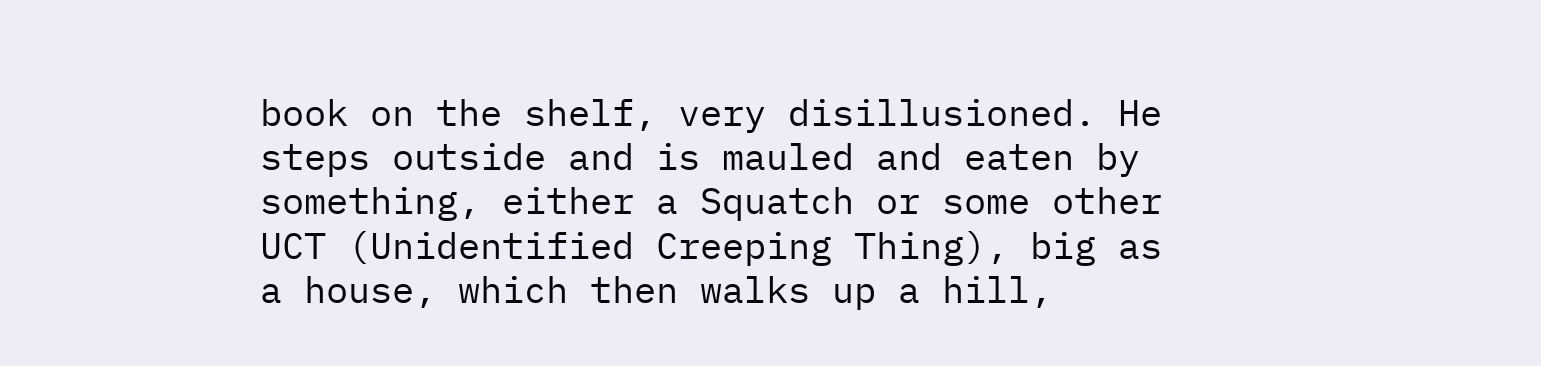book on the shelf, very disillusioned. He steps outside and is mauled and eaten by something, either a Squatch or some other UCT (Unidentified Creeping Thing), big as a house, which then walks up a hill,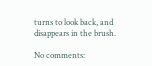turns to look back, and disappears in the brush.

No comments: